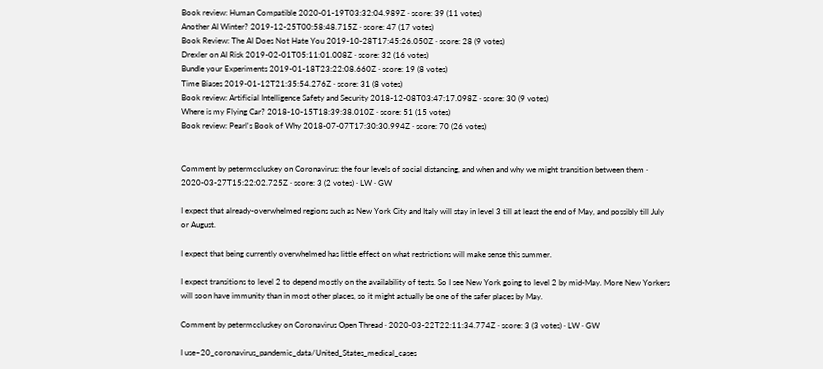Book review: Human Compatible 2020-01-19T03:32:04.989Z · score: 39 (11 votes)
Another AI Winter? 2019-12-25T00:58:48.715Z · score: 47 (17 votes)
Book Review: The AI Does Not Hate You 2019-10-28T17:45:26.050Z · score: 28 (9 votes)
Drexler on AI Risk 2019-02-01T05:11:01.008Z · score: 32 (16 votes)
Bundle your Experiments 2019-01-18T23:22:08.660Z · score: 19 (8 votes)
Time Biases 2019-01-12T21:35:54.276Z · score: 31 (8 votes)
Book review: Artificial Intelligence Safety and Security 2018-12-08T03:47:17.098Z · score: 30 (9 votes)
Where is my Flying Car? 2018-10-15T18:39:38.010Z · score: 51 (15 votes)
Book review: Pearl's Book of Why 2018-07-07T17:30:30.994Z · score: 70 (26 votes)


Comment by petermccluskey on Coronavirus: the four levels of social distancing, and when and why we might transition between them · 2020-03-27T15:22:02.725Z · score: 3 (2 votes) · LW · GW

I expect that already-overwhelmed regions such as New York City and Italy will stay in level 3 till at least the end of May, and possibly till July or August.

I expect that being currently overwhelmed has little effect on what restrictions will make sense this summer.

I expect transitions to level 2 to depend mostly on the availability of tests. So I see New York going to level 2 by mid-May. More New Yorkers will soon have immunity than in most other places, so it might actually be one of the safer places by May.

Comment by petermccluskey on Coronavirus Open Thread · 2020-03-22T22:11:34.774Z · score: 3 (3 votes) · LW · GW

I use–20_coronavirus_pandemic_data/United_States_medical_cases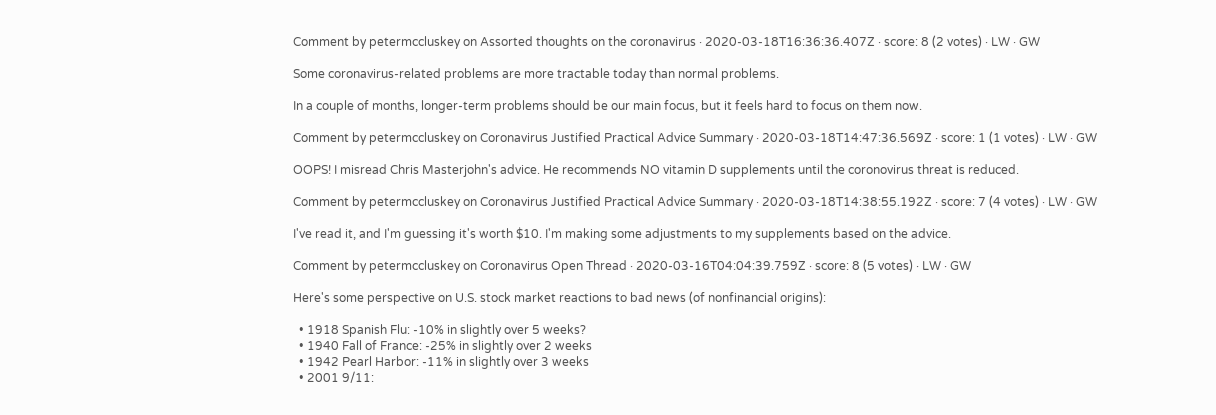Comment by petermccluskey on Assorted thoughts on the coronavirus · 2020-03-18T16:36:36.407Z · score: 8 (2 votes) · LW · GW

Some coronavirus-related problems are more tractable today than normal problems.

In a couple of months, longer-term problems should be our main focus, but it feels hard to focus on them now.

Comment by petermccluskey on Coronavirus Justified Practical Advice Summary · 2020-03-18T14:47:36.569Z · score: 1 (1 votes) · LW · GW

OOPS! I misread Chris Masterjohn's advice. He recommends NO vitamin D supplements until the coronovirus threat is reduced.

Comment by petermccluskey on Coronavirus Justified Practical Advice Summary · 2020-03-18T14:38:55.192Z · score: 7 (4 votes) · LW · GW

I've read it, and I'm guessing it's worth $10. I'm making some adjustments to my supplements based on the advice.

Comment by petermccluskey on Coronavirus Open Thread · 2020-03-16T04:04:39.759Z · score: 8 (5 votes) · LW · GW

Here's some perspective on U.S. stock market reactions to bad news (of nonfinancial origins):

  • 1918 Spanish Flu: -10% in slightly over 5 weeks?
  • 1940 Fall of France: -25% in slightly over 2 weeks
  • 1942 Pearl Harbor: -11% in slightly over 3 weeks
  • 2001 9/11: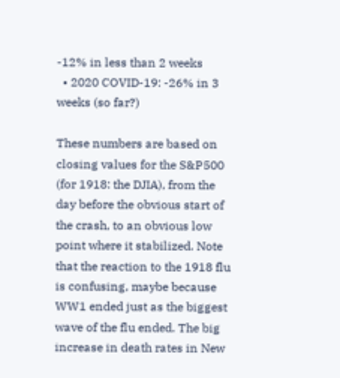-12% in less than 2 weeks
  • 2020 COVID-19: -26% in 3 weeks (so far?)

These numbers are based on closing values for the S&P500 (for 1918: the DJIA), from the day before the obvious start of the crash, to an obvious low point where it stabilized. Note that the reaction to the 1918 flu is confusing, maybe because WW1 ended just as the biggest wave of the flu ended. The big increase in death rates in New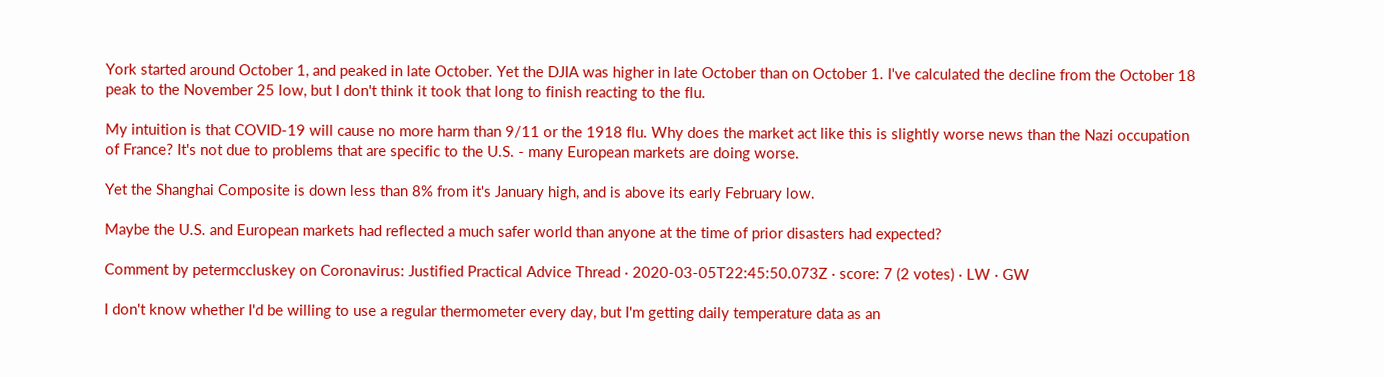York started around October 1, and peaked in late October. Yet the DJIA was higher in late October than on October 1. I've calculated the decline from the October 18 peak to the November 25 low, but I don't think it took that long to finish reacting to the flu.

My intuition is that COVID-19 will cause no more harm than 9/11 or the 1918 flu. Why does the market act like this is slightly worse news than the Nazi occupation of France? It's not due to problems that are specific to the U.S. - many European markets are doing worse.

Yet the Shanghai Composite is down less than 8% from it's January high, and is above its early February low.

Maybe the U.S. and European markets had reflected a much safer world than anyone at the time of prior disasters had expected?

Comment by petermccluskey on Coronavirus: Justified Practical Advice Thread · 2020-03-05T22:45:50.073Z · score: 7 (2 votes) · LW · GW

I don't know whether I'd be willing to use a regular thermometer every day, but I'm getting daily temperature data as an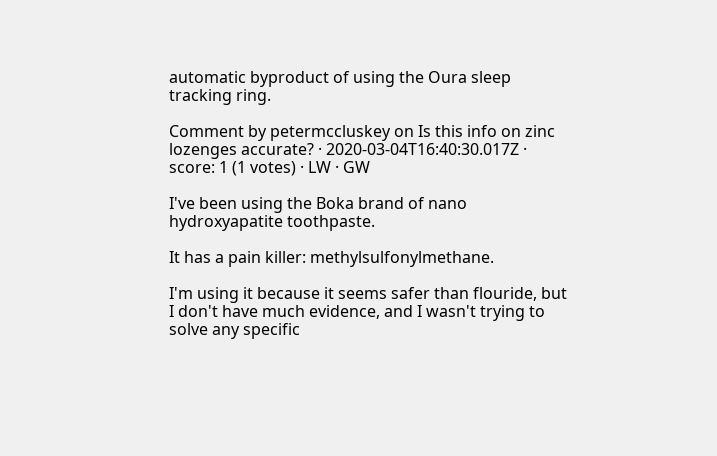automatic byproduct of using the Oura sleep tracking ring.

Comment by petermccluskey on Is this info on zinc lozenges accurate? · 2020-03-04T16:40:30.017Z · score: 1 (1 votes) · LW · GW

I've been using the Boka brand of nano hydroxyapatite toothpaste.

It has a pain killer: methylsulfonylmethane.

I'm using it because it seems safer than flouride, but I don't have much evidence, and I wasn't trying to solve any specific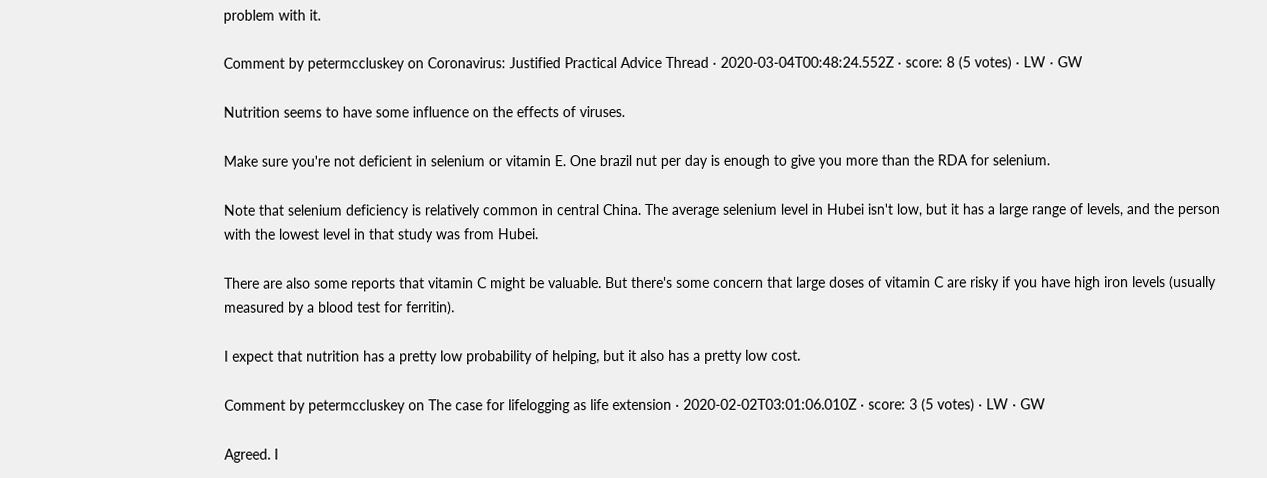problem with it.

Comment by petermccluskey on Coronavirus: Justified Practical Advice Thread · 2020-03-04T00:48:24.552Z · score: 8 (5 votes) · LW · GW

Nutrition seems to have some influence on the effects of viruses.

Make sure you're not deficient in selenium or vitamin E. One brazil nut per day is enough to give you more than the RDA for selenium.

Note that selenium deficiency is relatively common in central China. The average selenium level in Hubei isn't low, but it has a large range of levels, and the person with the lowest level in that study was from Hubei.

There are also some reports that vitamin C might be valuable. But there's some concern that large doses of vitamin C are risky if you have high iron levels (usually measured by a blood test for ferritin).

I expect that nutrition has a pretty low probability of helping, but it also has a pretty low cost.

Comment by petermccluskey on The case for lifelogging as life extension · 2020-02-02T03:01:06.010Z · score: 3 (5 votes) · LW · GW

Agreed. I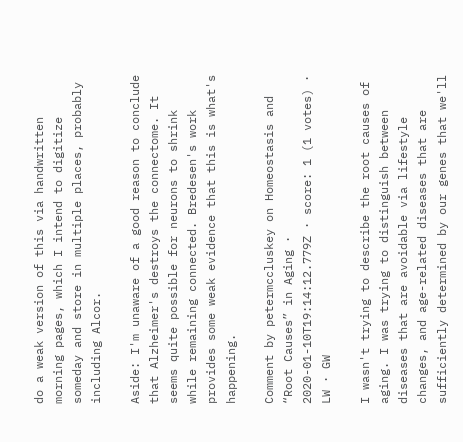do a weak version of this via handwritten morning pages, which I intend to digitize someday and store in multiple places, probably including Alcor.

Aside: I'm unaware of a good reason to conclude that Alzheimer's destroys the connectome. It seems quite possible for neurons to shrink while remaining connected. Bredesen's work provides some weak evidence that this is what's happening.

Comment by petermccluskey on Homeostasis and “Root Causes” in Aging · 2020-01-10T19:14:12.779Z · score: 1 (1 votes) · LW · GW

I wasn't trying to describe the root causes of aging. I was trying to distinguish between diseases that are avoidable via lifestyle changes, and age-related diseases that are sufficiently determined by our genes that we'll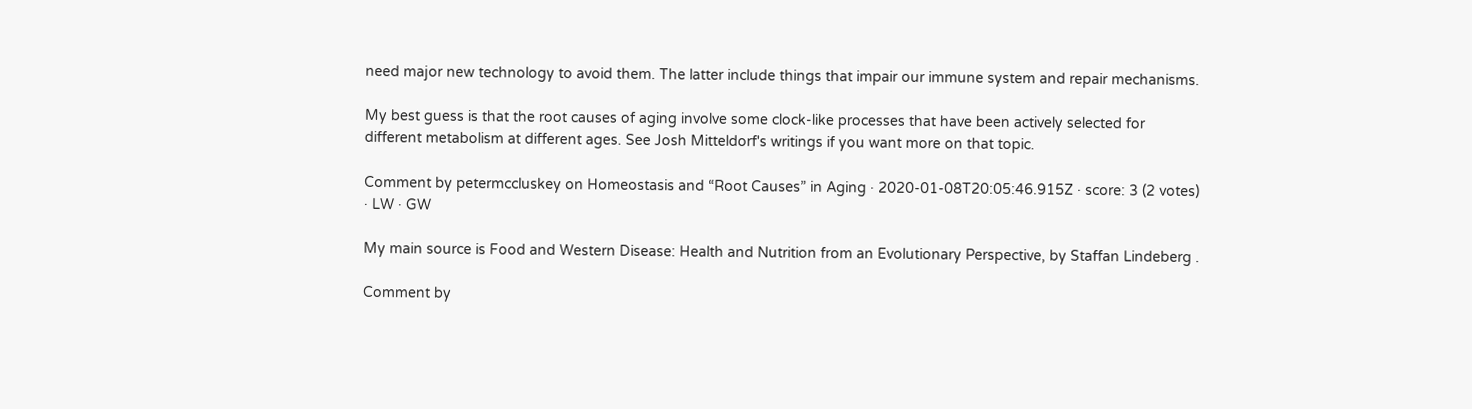need major new technology to avoid them. The latter include things that impair our immune system and repair mechanisms.

My best guess is that the root causes of aging involve some clock-like processes that have been actively selected for different metabolism at different ages. See Josh Mitteldorf's writings if you want more on that topic.

Comment by petermccluskey on Homeostasis and “Root Causes” in Aging · 2020-01-08T20:05:46.915Z · score: 3 (2 votes) · LW · GW

My main source is Food and Western Disease: Health and Nutrition from an Evolutionary Perspective, by Staffan Lindeberg .

Comment by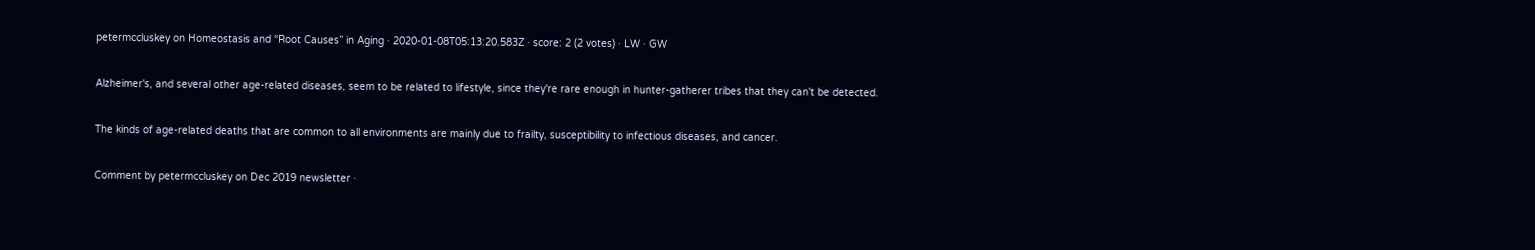petermccluskey on Homeostasis and “Root Causes” in Aging · 2020-01-08T05:13:20.583Z · score: 2 (2 votes) · LW · GW

Alzheimer's, and several other age-related diseases, seem to be related to lifestyle, since they're rare enough in hunter-gatherer tribes that they can't be detected.

The kinds of age-related deaths that are common to all environments are mainly due to frailty, susceptibility to infectious diseases, and cancer.

Comment by petermccluskey on Dec 2019 newsletter ·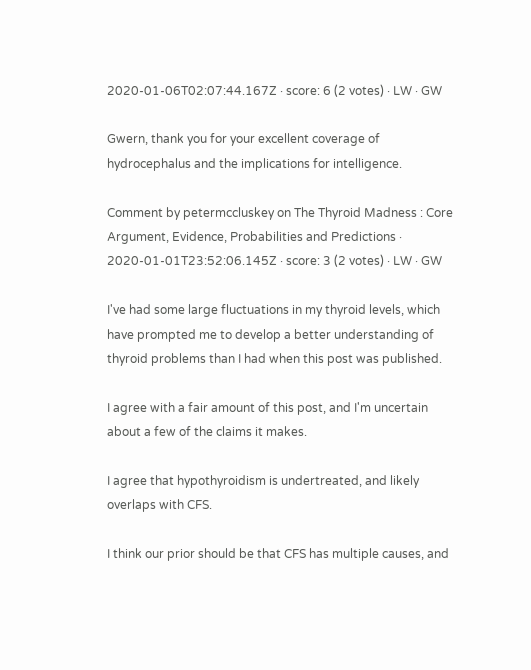2020-01-06T02:07:44.167Z · score: 6 (2 votes) · LW · GW

Gwern, thank you for your excellent coverage of hydrocephalus and the implications for intelligence.

Comment by petermccluskey on The Thyroid Madness : Core Argument, Evidence, Probabilities and Predictions · 2020-01-01T23:52:06.145Z · score: 3 (2 votes) · LW · GW

I've had some large fluctuations in my thyroid levels, which have prompted me to develop a better understanding of thyroid problems than I had when this post was published.

I agree with a fair amount of this post, and I'm uncertain about a few of the claims it makes.

I agree that hypothyroidism is undertreated, and likely overlaps with CFS.

I think our prior should be that CFS has multiple causes, and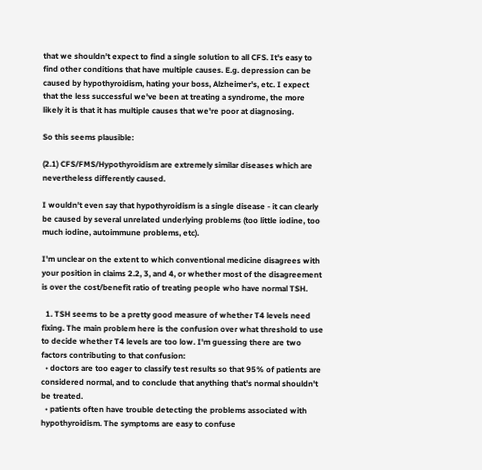that we shouldn't expect to find a single solution to all CFS. It's easy to find other conditions that have multiple causes. E.g. depression can be caused by hypothyroidism, hating your boss, Alzheimer's, etc. I expect that the less successful we've been at treating a syndrome, the more likely it is that it has multiple causes that we're poor at diagnosing.

So this seems plausible:

(2.1) CFS/FMS/Hypothyroidism are extremely similar diseases which are nevertheless differently caused.

I wouldn't even say that hypothyroidism is a single disease - it can clearly be caused by several unrelated underlying problems (too little iodine, too much iodine, autoimmune problems, etc).

I'm unclear on the extent to which conventional medicine disagrees with your position in claims 2.2, 3, and 4, or whether most of the disagreement is over the cost/benefit ratio of treating people who have normal TSH.

  1. TSH seems to be a pretty good measure of whether T4 levels need fixing. The main problem here is the confusion over what threshold to use to decide whether T4 levels are too low. I'm guessing there are two factors contributing to that confusion:
  • doctors are too eager to classify test results so that 95% of patients are considered normal, and to conclude that anything that's normal shouldn't be treated.
  • patients often have trouble detecting the problems associated with hypothyroidism. The symptoms are easy to confuse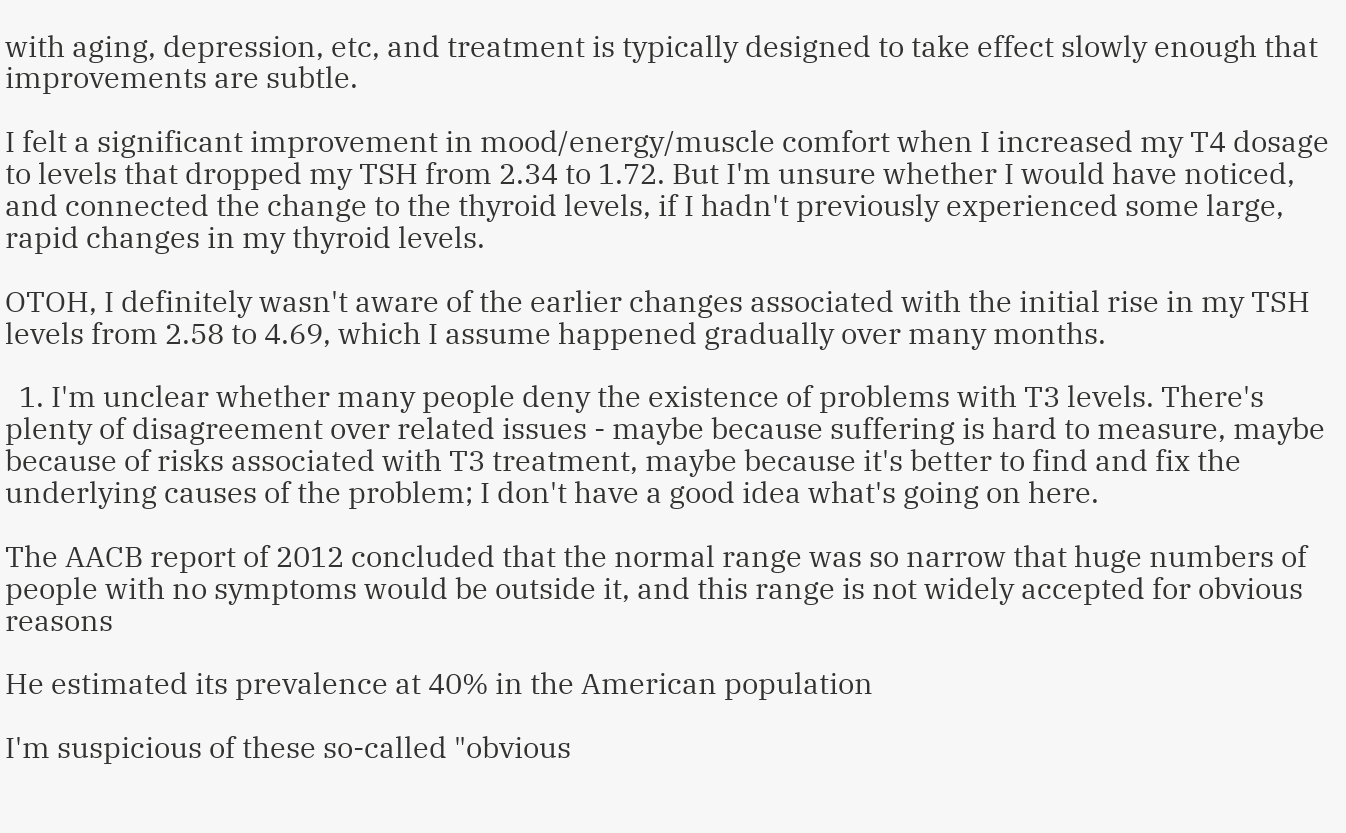with aging, depression, etc, and treatment is typically designed to take effect slowly enough that improvements are subtle.

I felt a significant improvement in mood/energy/muscle comfort when I increased my T4 dosage to levels that dropped my TSH from 2.34 to 1.72. But I'm unsure whether I would have noticed, and connected the change to the thyroid levels, if I hadn't previously experienced some large, rapid changes in my thyroid levels.

OTOH, I definitely wasn't aware of the earlier changes associated with the initial rise in my TSH levels from 2.58 to 4.69, which I assume happened gradually over many months.

  1. I'm unclear whether many people deny the existence of problems with T3 levels. There's plenty of disagreement over related issues - maybe because suffering is hard to measure, maybe because of risks associated with T3 treatment, maybe because it's better to find and fix the underlying causes of the problem; I don't have a good idea what's going on here.

The AACB report of 2012 concluded that the normal range was so narrow that huge numbers of people with no symptoms would be outside it, and this range is not widely accepted for obvious reasons

He estimated its prevalence at 40% in the American population

I'm suspicious of these so-called "obvious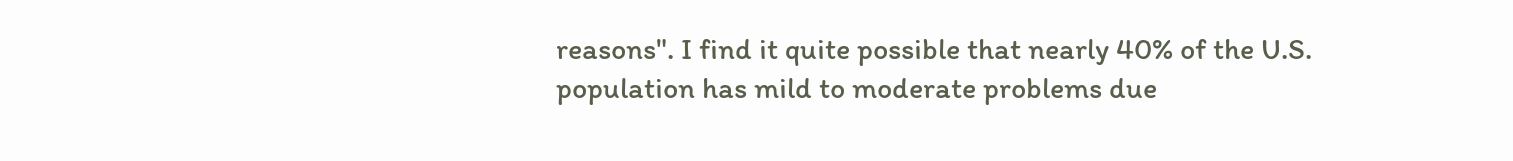reasons". I find it quite possible that nearly 40% of the U.S. population has mild to moderate problems due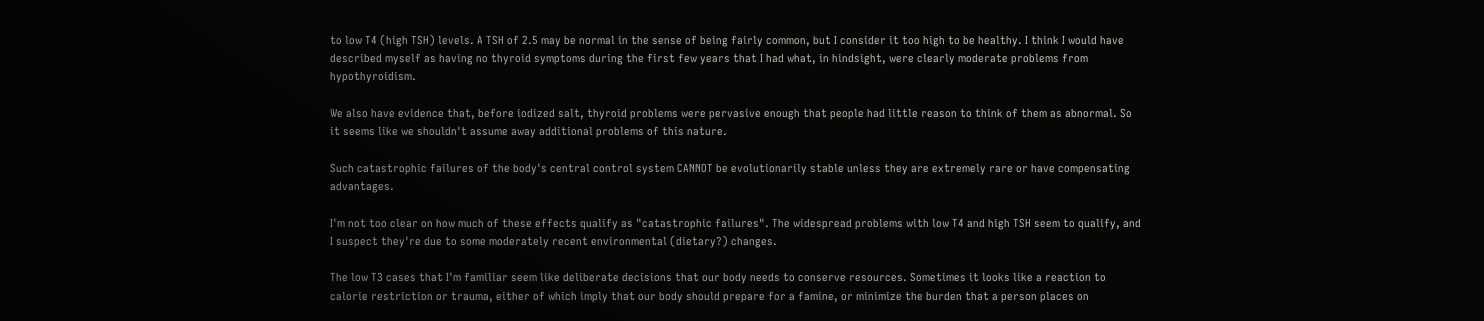to low T4 (high TSH) levels. A TSH of 2.5 may be normal in the sense of being fairly common, but I consider it too high to be healthy. I think I would have described myself as having no thyroid symptoms during the first few years that I had what, in hindsight, were clearly moderate problems from hypothyroidism.

We also have evidence that, before iodized salt, thyroid problems were pervasive enough that people had little reason to think of them as abnormal. So it seems like we shouldn't assume away additional problems of this nature.

Such catastrophic failures of the body's central control system CANNOT be evolutionarily stable unless they are extremely rare or have compensating advantages.

I'm not too clear on how much of these effects qualify as "catastrophic failures". The widespread problems with low T4 and high TSH seem to qualify, and I suspect they're due to some moderately recent environmental (dietary?) changes.

The low T3 cases that I'm familiar seem like deliberate decisions that our body needs to conserve resources. Sometimes it looks like a reaction to calorie restriction or trauma, either of which imply that our body should prepare for a famine, or minimize the burden that a person places on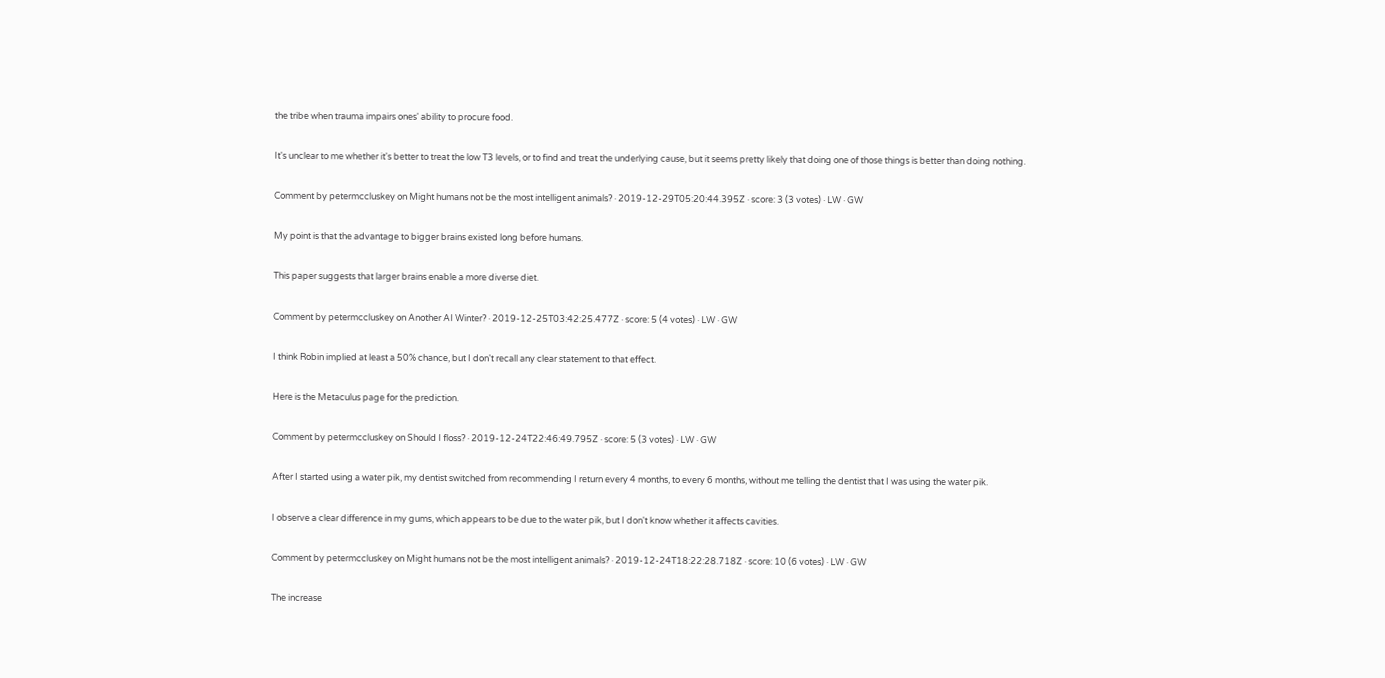the tribe when trauma impairs ones' ability to procure food.

It's unclear to me whether it's better to treat the low T3 levels, or to find and treat the underlying cause, but it seems pretty likely that doing one of those things is better than doing nothing.

Comment by petermccluskey on Might humans not be the most intelligent animals? · 2019-12-29T05:20:44.395Z · score: 3 (3 votes) · LW · GW

My point is that the advantage to bigger brains existed long before humans.

This paper suggests that larger brains enable a more diverse diet.

Comment by petermccluskey on Another AI Winter? · 2019-12-25T03:42:25.477Z · score: 5 (4 votes) · LW · GW

I think Robin implied at least a 50% chance, but I don't recall any clear statement to that effect.

Here is the Metaculus page for the prediction.

Comment by petermccluskey on Should I floss? · 2019-12-24T22:46:49.795Z · score: 5 (3 votes) · LW · GW

After I started using a water pik, my dentist switched from recommending I return every 4 months, to every 6 months, without me telling the dentist that I was using the water pik.

I observe a clear difference in my gums, which appears to be due to the water pik, but I don't know whether it affects cavities.

Comment by petermccluskey on Might humans not be the most intelligent animals? · 2019-12-24T18:22:28.718Z · score: 10 (6 votes) · LW · GW

The increase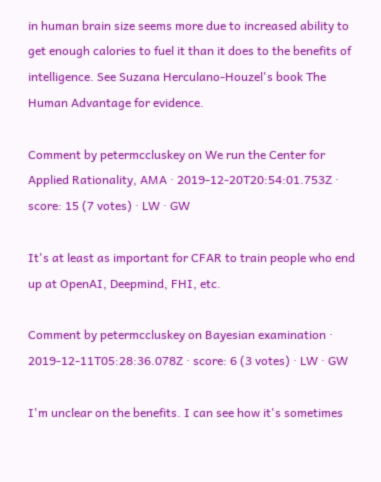in human brain size seems more due to increased ability to get enough calories to fuel it than it does to the benefits of intelligence. See Suzana Herculano-Houzel's book The Human Advantage for evidence.

Comment by petermccluskey on We run the Center for Applied Rationality, AMA · 2019-12-20T20:54:01.753Z · score: 15 (7 votes) · LW · GW

It's at least as important for CFAR to train people who end up at OpenAI, Deepmind, FHI, etc.

Comment by petermccluskey on Bayesian examination · 2019-12-11T05:28:36.078Z · score: 6 (3 votes) · LW · GW

I'm unclear on the benefits. I can see how it's sometimes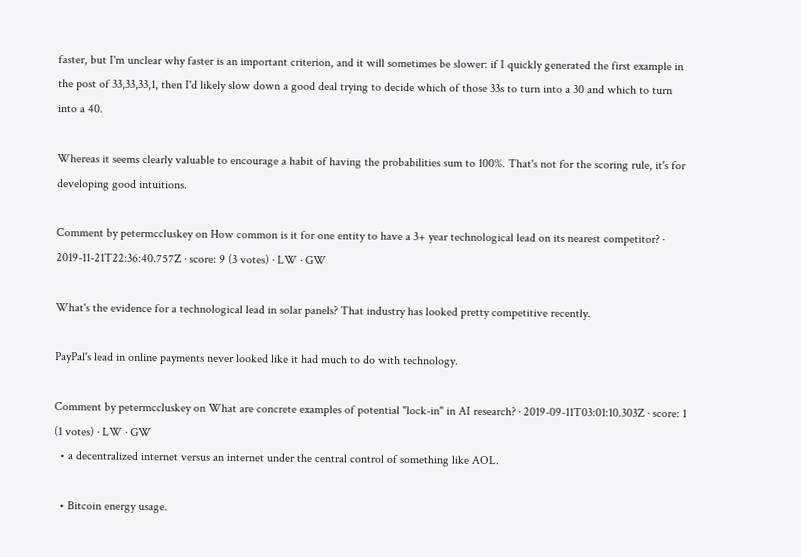faster, but I'm unclear why faster is an important criterion, and it will sometimes be slower: if I quickly generated the first example in the post of 33,33,33,1, then I'd likely slow down a good deal trying to decide which of those 33s to turn into a 30 and which to turn into a 40.

Whereas it seems clearly valuable to encourage a habit of having the probabilities sum to 100%. That's not for the scoring rule, it's for developing good intuitions.

Comment by petermccluskey on How common is it for one entity to have a 3+ year technological lead on its nearest competitor? · 2019-11-21T22:36:40.757Z · score: 9 (3 votes) · LW · GW

What's the evidence for a technological lead in solar panels? That industry has looked pretty competitive recently.

PayPal's lead in online payments never looked like it had much to do with technology.

Comment by petermccluskey on What are concrete examples of potential "lock-in" in AI research? · 2019-09-11T03:01:10.303Z · score: 1 (1 votes) · LW · GW
  • a decentralized internet versus an internet under the central control of something like AOL.

  • Bitcoin energy usage.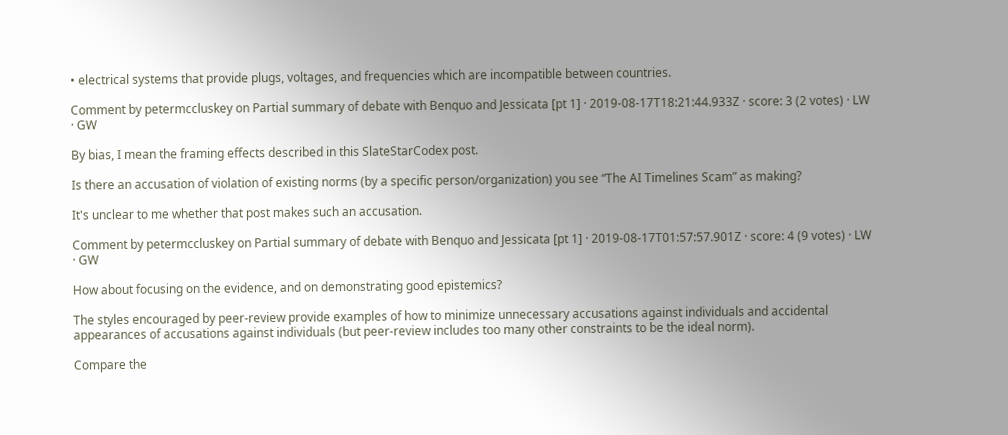• electrical systems that provide plugs, voltages, and frequencies which are incompatible between countries.

Comment by petermccluskey on Partial summary of debate with Benquo and Jessicata [pt 1] · 2019-08-17T18:21:44.933Z · score: 3 (2 votes) · LW · GW

By bias, I mean the framing effects described in this SlateStarCodex post.

Is there an accusation of violation of existing norms (by a specific person/organization) you see “The AI Timelines Scam” as making?

It's unclear to me whether that post makes such an accusation.

Comment by petermccluskey on Partial summary of debate with Benquo and Jessicata [pt 1] · 2019-08-17T01:57:57.901Z · score: 4 (9 votes) · LW · GW

How about focusing on the evidence, and on demonstrating good epistemics?

The styles encouraged by peer-review provide examples of how to minimize unnecessary accusations against individuals and accidental appearances of accusations against individuals (but peer-review includes too many other constraints to be the ideal norm).

Compare the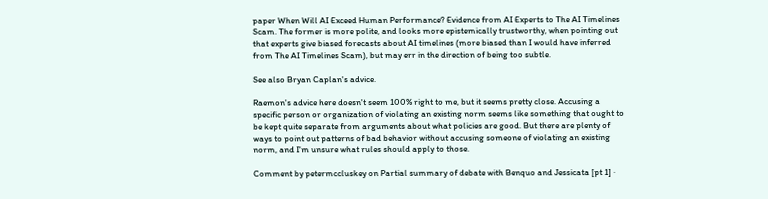paper When Will AI Exceed Human Performance? Evidence from AI Experts to The AI Timelines Scam. The former is more polite, and looks more epistemically trustworthy, when pointing out that experts give biased forecasts about AI timelines (more biased than I would have inferred from The AI Timelines Scam), but may err in the direction of being too subtle.

See also Bryan Caplan's advice.

Raemon's advice here doesn't seem 100% right to me, but it seems pretty close. Accusing a specific person or organization of violating an existing norm seems like something that ought to be kept quite separate from arguments about what policies are good. But there are plenty of ways to point out patterns of bad behavior without accusing someone of violating an existing norm, and I'm unsure what rules should apply to those.

Comment by petermccluskey on Partial summary of debate with Benquo and Jessicata [pt 1] ·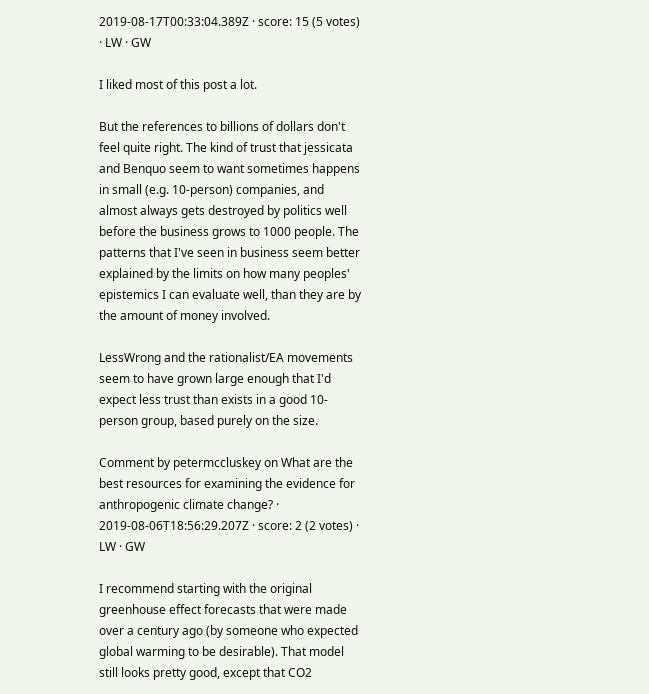2019-08-17T00:33:04.389Z · score: 15 (5 votes) · LW · GW

I liked most of this post a lot.

But the references to billions of dollars don't feel quite right. The kind of trust that jessicata and Benquo seem to want sometimes happens in small (e.g. 10-person) companies, and almost always gets destroyed by politics well before the business grows to 1000 people. The patterns that I've seen in business seem better explained by the limits on how many peoples' epistemics I can evaluate well, than they are by the amount of money involved.

LessWrong and the rationalist/EA movements seem to have grown large enough that I'd expect less trust than exists in a good 10-person group, based purely on the size.

Comment by petermccluskey on What are the best resources for examining the evidence for anthropogenic climate change? · 2019-08-06T18:56:29.207Z · score: 2 (2 votes) · LW · GW

I recommend starting with the original greenhouse effect forecasts that were made over a century ago (by someone who expected global warming to be desirable). That model still looks pretty good, except that CO2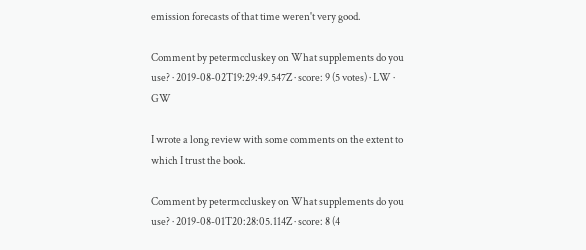emission forecasts of that time weren't very good.

Comment by petermccluskey on What supplements do you use? · 2019-08-02T19:29:49.547Z · score: 9 (5 votes) · LW · GW

I wrote a long review with some comments on the extent to which I trust the book.

Comment by petermccluskey on What supplements do you use? · 2019-08-01T20:28:05.114Z · score: 8 (4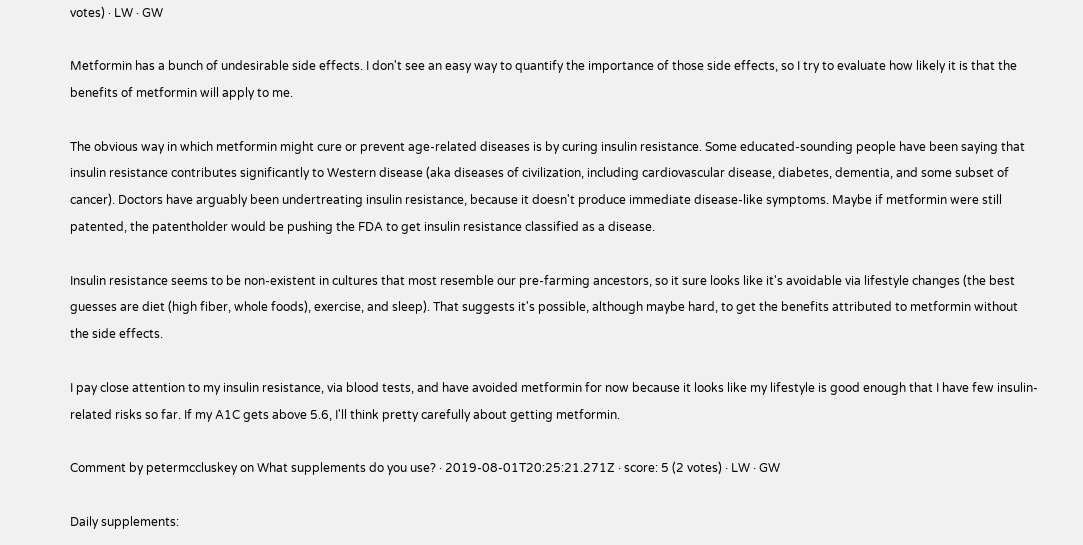votes) · LW · GW

Metformin has a bunch of undesirable side effects. I don't see an easy way to quantify the importance of those side effects, so I try to evaluate how likely it is that the benefits of metformin will apply to me.

The obvious way in which metformin might cure or prevent age-related diseases is by curing insulin resistance. Some educated-sounding people have been saying that insulin resistance contributes significantly to Western disease (aka diseases of civilization, including cardiovascular disease, diabetes, dementia, and some subset of cancer). Doctors have arguably been undertreating insulin resistance, because it doesn't produce immediate disease-like symptoms. Maybe if metformin were still patented, the patentholder would be pushing the FDA to get insulin resistance classified as a disease.

Insulin resistance seems to be non-existent in cultures that most resemble our pre-farming ancestors, so it sure looks like it's avoidable via lifestyle changes (the best guesses are diet (high fiber, whole foods), exercise, and sleep). That suggests it's possible, although maybe hard, to get the benefits attributed to metformin without the side effects.

I pay close attention to my insulin resistance, via blood tests, and have avoided metformin for now because it looks like my lifestyle is good enough that I have few insulin-related risks so far. If my A1C gets above 5.6, I'll think pretty carefully about getting metformin.

Comment by petermccluskey on What supplements do you use? · 2019-08-01T20:25:21.271Z · score: 5 (2 votes) · LW · GW

Daily supplements: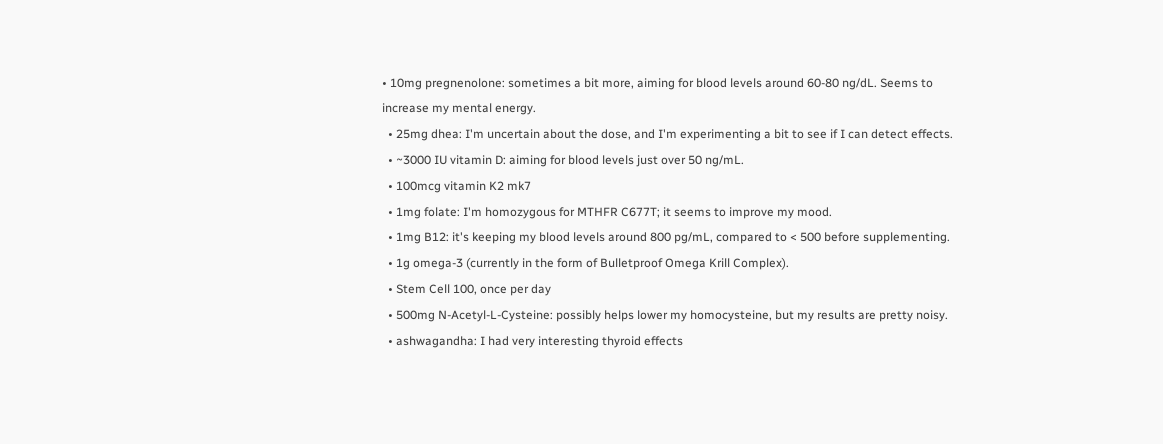• 10mg pregnenolone: sometimes a bit more, aiming for blood levels around 60-80 ng/dL. Seems to increase my mental energy.
  • 25mg dhea: I'm uncertain about the dose, and I'm experimenting a bit to see if I can detect effects.
  • ~3000 IU vitamin D: aiming for blood levels just over 50 ng/mL.
  • 100mcg vitamin K2 mk7
  • 1mg folate: I'm homozygous for MTHFR C677T; it seems to improve my mood.
  • 1mg B12: it's keeping my blood levels around 800 pg/mL, compared to < 500 before supplementing.
  • 1g omega-3 (currently in the form of Bulletproof Omega Krill Complex).
  • Stem Cell 100, once per day
  • 500mg N-Acetyl-L-Cysteine: possibly helps lower my homocysteine, but my results are pretty noisy.
  • ashwagandha: I had very interesting thyroid effects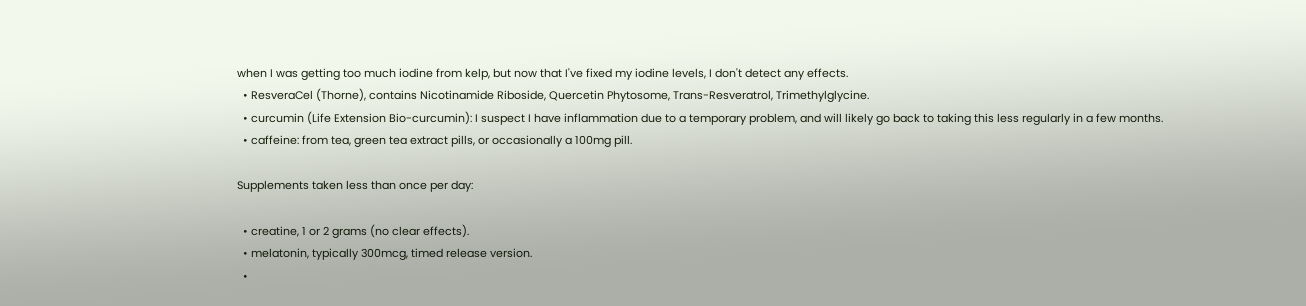when I was getting too much iodine from kelp, but now that I've fixed my iodine levels, I don't detect any effects.
  • ResveraCel (Thorne), contains Nicotinamide Riboside, Quercetin Phytosome, Trans-Resveratrol, Trimethylglycine.
  • curcumin (Life Extension Bio-curcumin): I suspect I have inflammation due to a temporary problem, and will likely go back to taking this less regularly in a few months.
  • caffeine: from tea, green tea extract pills, or occasionally a 100mg pill.

Supplements taken less than once per day:

  • creatine, 1 or 2 grams (no clear effects).
  • melatonin, typically 300mcg, timed release version.
  •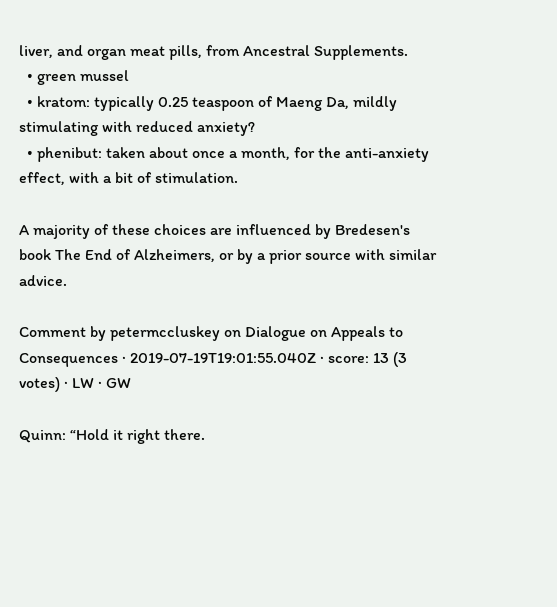liver, and organ meat pills, from Ancestral Supplements.
  • green mussel
  • kratom: typically 0.25 teaspoon of Maeng Da, mildly stimulating with reduced anxiety?
  • phenibut: taken about once a month, for the anti-anxiety effect, with a bit of stimulation.

A majority of these choices are influenced by Bredesen's book The End of Alzheimers, or by a prior source with similar advice.

Comment by petermccluskey on Dialogue on Appeals to Consequences · 2019-07-19T19:01:55.040Z · score: 13 (3 votes) · LW · GW

Quinn: “Hold it right there.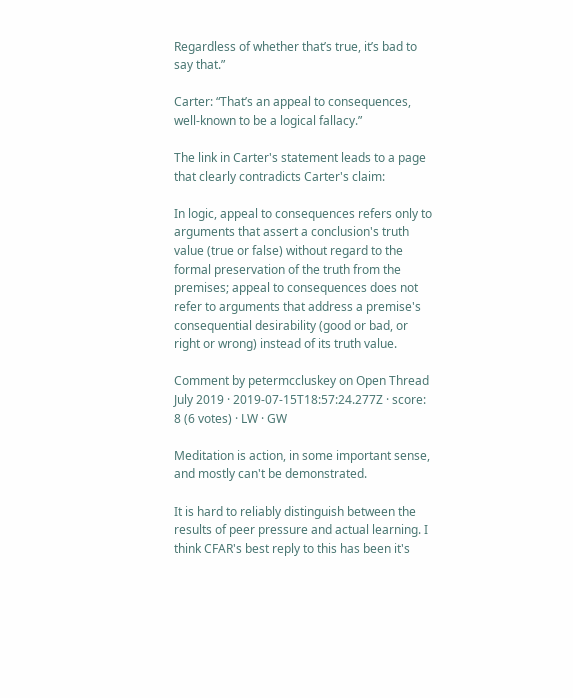Regardless of whether that’s true, it’s bad to say that.”

Carter: “That’s an appeal to consequences, well-known to be a logical fallacy.”

The link in Carter's statement leads to a page that clearly contradicts Carter's claim:

In logic, appeal to consequences refers only to arguments that assert a conclusion's truth value (true or false) without regard to the formal preservation of the truth from the premises; appeal to consequences does not refer to arguments that address a premise's consequential desirability (good or bad, or right or wrong) instead of its truth value.

Comment by petermccluskey on Open Thread July 2019 · 2019-07-15T18:57:24.277Z · score: 8 (6 votes) · LW · GW

Meditation is action, in some important sense, and mostly can't be demonstrated.

It is hard to reliably distinguish between the results of peer pressure and actual learning. I think CFAR's best reply to this has been it's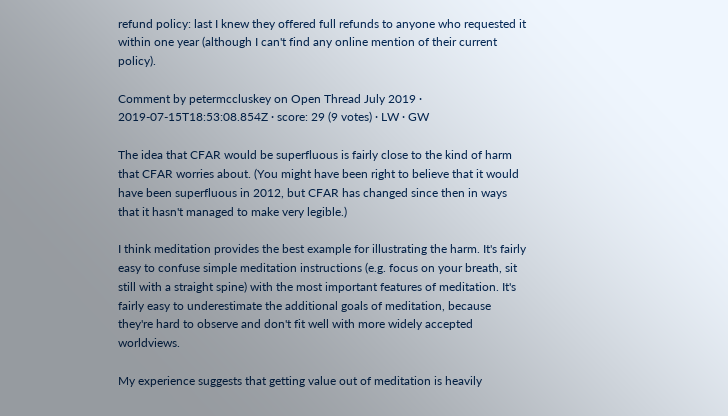refund policy: last I knew they offered full refunds to anyone who requested it within one year (although I can't find any online mention of their current policy).

Comment by petermccluskey on Open Thread July 2019 · 2019-07-15T18:53:08.854Z · score: 29 (9 votes) · LW · GW

The idea that CFAR would be superfluous is fairly close to the kind of harm that CFAR worries about. (You might have been right to believe that it would have been superfluous in 2012, but CFAR has changed since then in ways that it hasn't managed to make very legible.)

I think meditation provides the best example for illustrating the harm. It's fairly easy to confuse simple meditation instructions (e.g. focus on your breath, sit still with a straight spine) with the most important features of meditation. It's fairly easy to underestimate the additional goals of meditation, because they're hard to observe and don't fit well with more widely accepted worldviews.

My experience suggests that getting value out of meditation is heavily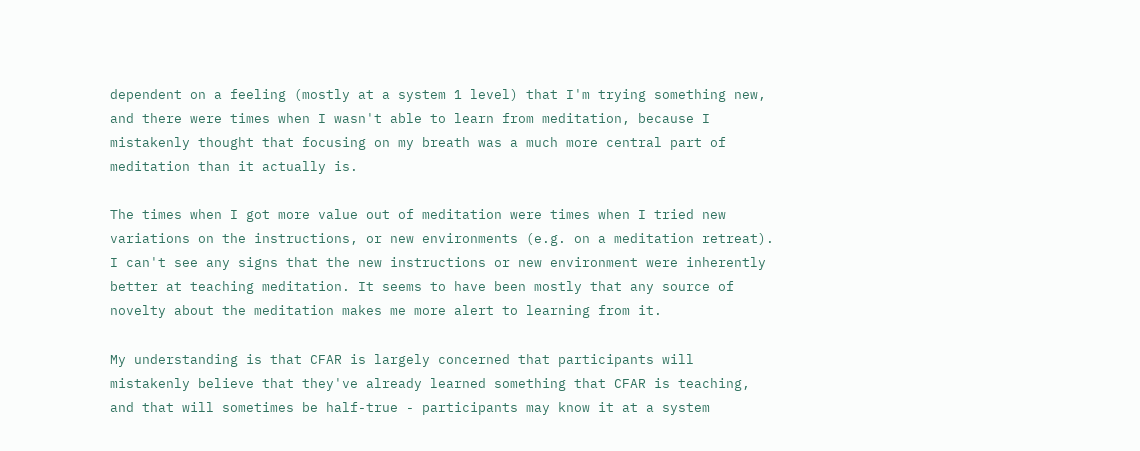dependent on a feeling (mostly at a system 1 level) that I'm trying something new, and there were times when I wasn't able to learn from meditation, because I mistakenly thought that focusing on my breath was a much more central part of meditation than it actually is.

The times when I got more value out of meditation were times when I tried new variations on the instructions, or new environments (e.g. on a meditation retreat). I can't see any signs that the new instructions or new environment were inherently better at teaching meditation. It seems to have been mostly that any source of novelty about the meditation makes me more alert to learning from it.

My understanding is that CFAR is largely concerned that participants will mistakenly believe that they've already learned something that CFAR is teaching, and that will sometimes be half-true - participants may know it at a system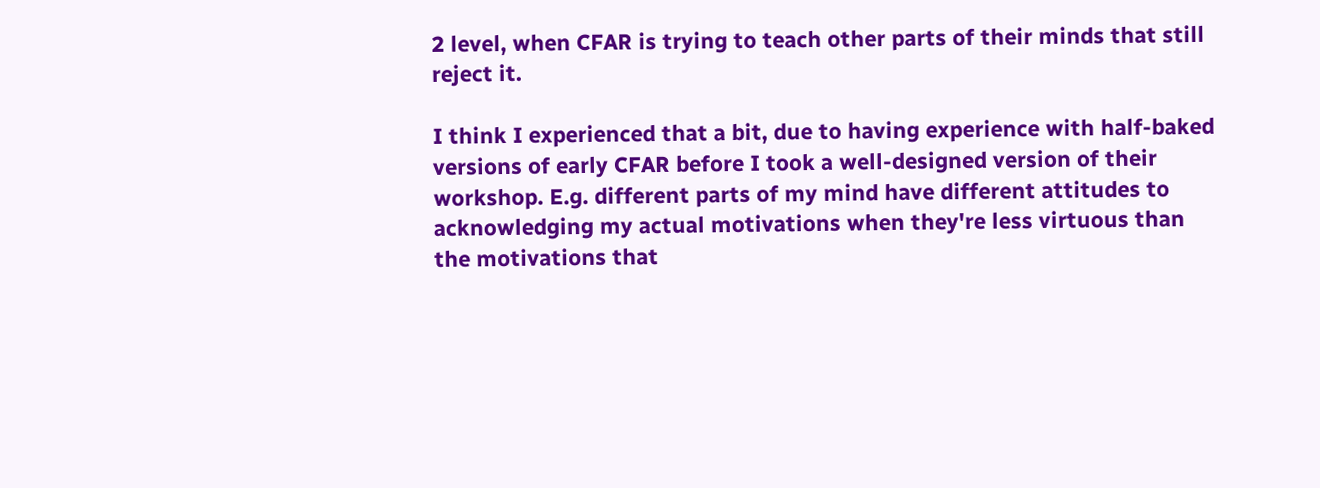2 level, when CFAR is trying to teach other parts of their minds that still reject it.

I think I experienced that a bit, due to having experience with half-baked versions of early CFAR before I took a well-designed version of their workshop. E.g. different parts of my mind have different attitudes to acknowledging my actual motivations when they're less virtuous than the motivations that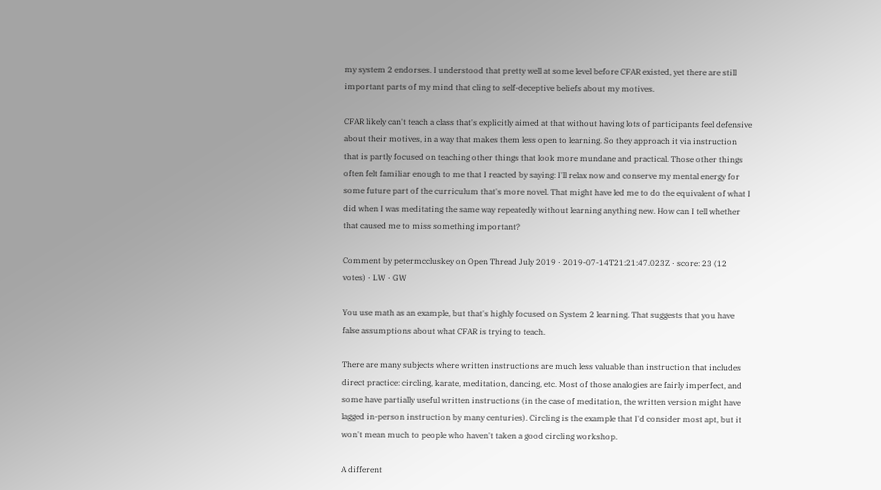my system 2 endorses. I understood that pretty well at some level before CFAR existed, yet there are still important parts of my mind that cling to self-deceptive beliefs about my motives.

CFAR likely can't teach a class that's explicitly aimed at that without having lots of participants feel defensive about their motives, in a way that makes them less open to learning. So they approach it via instruction that is partly focused on teaching other things that look more mundane and practical. Those other things often felt familiar enough to me that I reacted by saying: I'll relax now and conserve my mental energy for some future part of the curriculum that's more novel. That might have led me to do the equivalent of what I did when I was meditating the same way repeatedly without learning anything new. How can I tell whether that caused me to miss something important?

Comment by petermccluskey on Open Thread July 2019 · 2019-07-14T21:21:47.023Z · score: 23 (12 votes) · LW · GW

You use math as an example, but that's highly focused on System 2 learning. That suggests that you have false assumptions about what CFAR is trying to teach.

There are many subjects where written instructions are much less valuable than instruction that includes direct practice: circling, karate, meditation, dancing, etc. Most of those analogies are fairly imperfect, and some have partially useful written instructions (in the case of meditation, the written version might have lagged in-person instruction by many centuries). Circling is the example that I'd consider most apt, but it won't mean much to people who haven't taken a good circling workshop.

A different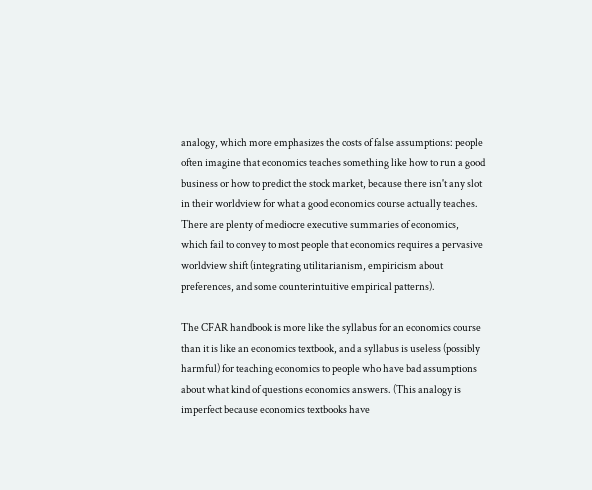analogy, which more emphasizes the costs of false assumptions: people often imagine that economics teaches something like how to run a good business or how to predict the stock market, because there isn't any slot in their worldview for what a good economics course actually teaches. There are plenty of mediocre executive summaries of economics, which fail to convey to most people that economics requires a pervasive worldview shift (integrating utilitarianism, empiricism about preferences, and some counterintuitive empirical patterns).

The CFAR handbook is more like the syllabus for an economics course than it is like an economics textbook, and a syllabus is useless (possibly harmful) for teaching economics to people who have bad assumptions about what kind of questions economics answers. (This analogy is imperfect because economics textbooks have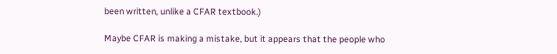been written, unlike a CFAR textbook.)

Maybe CFAR is making a mistake, but it appears that the people who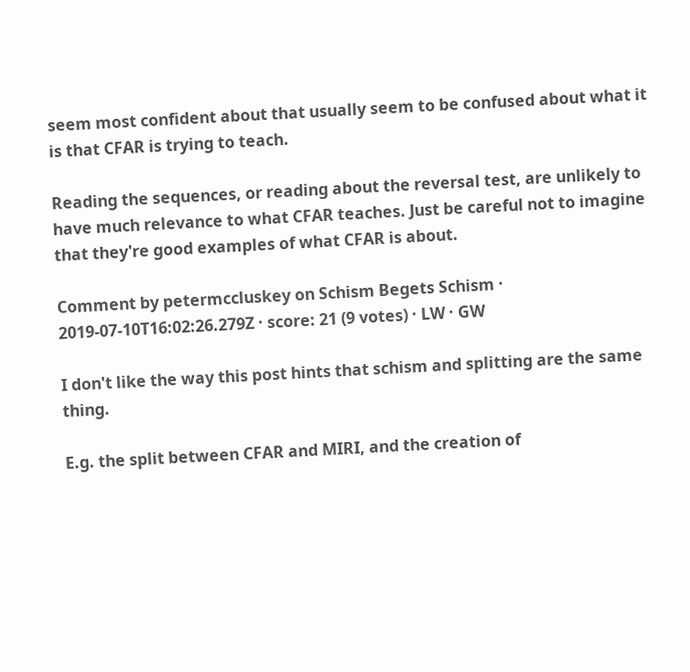seem most confident about that usually seem to be confused about what it is that CFAR is trying to teach.

Reading the sequences, or reading about the reversal test, are unlikely to have much relevance to what CFAR teaches. Just be careful not to imagine that they're good examples of what CFAR is about.

Comment by petermccluskey on Schism Begets Schism · 2019-07-10T16:02:26.279Z · score: 21 (9 votes) · LW · GW

I don't like the way this post hints that schism and splitting are the same thing.

E.g. the split between CFAR and MIRI, and the creation of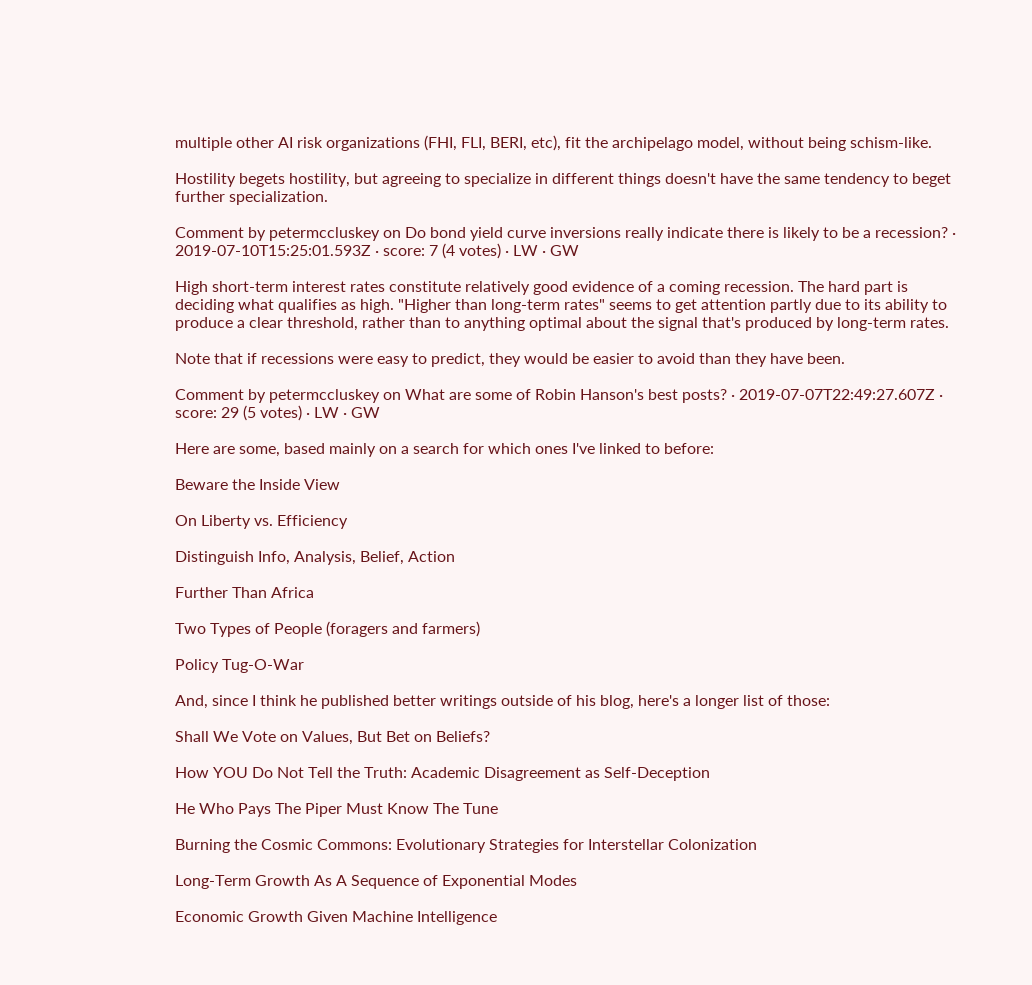multiple other AI risk organizations (FHI, FLI, BERI, etc), fit the archipelago model, without being schism-like.

Hostility begets hostility, but agreeing to specialize in different things doesn't have the same tendency to beget further specialization.

Comment by petermccluskey on Do bond yield curve inversions really indicate there is likely to be a recession? · 2019-07-10T15:25:01.593Z · score: 7 (4 votes) · LW · GW

High short-term interest rates constitute relatively good evidence of a coming recession. The hard part is deciding what qualifies as high. "Higher than long-term rates" seems to get attention partly due to its ability to produce a clear threshold, rather than to anything optimal about the signal that's produced by long-term rates.

Note that if recessions were easy to predict, they would be easier to avoid than they have been.

Comment by petermccluskey on What are some of Robin Hanson's best posts? · 2019-07-07T22:49:27.607Z · score: 29 (5 votes) · LW · GW

Here are some, based mainly on a search for which ones I've linked to before:

Beware the Inside View

On Liberty vs. Efficiency

Distinguish Info, Analysis, Belief, Action

Further Than Africa

Two Types of People (foragers and farmers)

Policy Tug-O-War

And, since I think he published better writings outside of his blog, here's a longer list of those:

Shall We Vote on Values, But Bet on Beliefs?

How YOU Do Not Tell the Truth: Academic Disagreement as Self-Deception

He Who Pays The Piper Must Know The Tune

Burning the Cosmic Commons: Evolutionary Strategies for Interstellar Colonization

Long-Term Growth As A Sequence of Exponential Modes

Economic Growth Given Machine Intelligence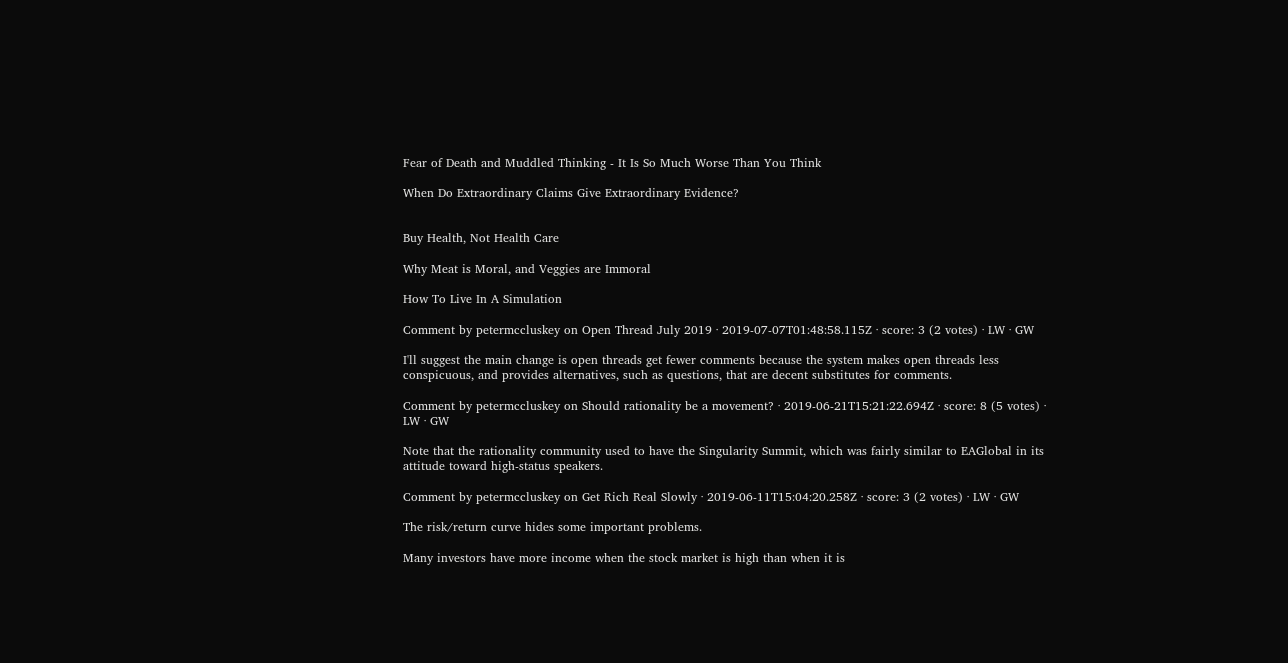Fear of Death and Muddled Thinking - It Is So Much Worse Than You Think

When Do Extraordinary Claims Give Extraordinary Evidence?


Buy Health, Not Health Care

Why Meat is Moral, and Veggies are Immoral

How To Live In A Simulation

Comment by petermccluskey on Open Thread July 2019 · 2019-07-07T01:48:58.115Z · score: 3 (2 votes) · LW · GW

I'll suggest the main change is open threads get fewer comments because the system makes open threads less conspicuous, and provides alternatives, such as questions, that are decent substitutes for comments.

Comment by petermccluskey on Should rationality be a movement? · 2019-06-21T15:21:22.694Z · score: 8 (5 votes) · LW · GW

Note that the rationality community used to have the Singularity Summit, which was fairly similar to EAGlobal in its attitude toward high-status speakers.

Comment by petermccluskey on Get Rich Real Slowly · 2019-06-11T15:04:20.258Z · score: 3 (2 votes) · LW · GW

The risk/return curve hides some important problems.

Many investors have more income when the stock market is high than when it is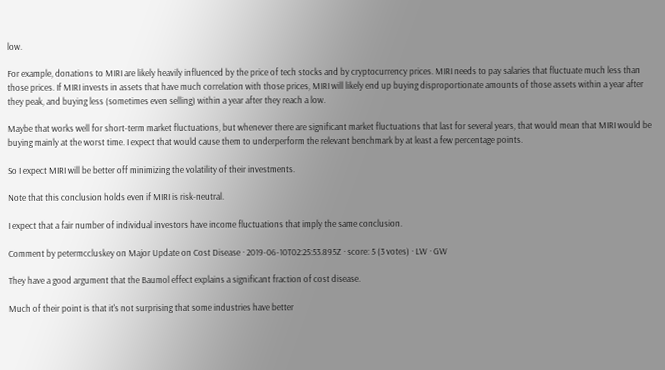low.

For example, donations to MIRI are likely heavily influenced by the price of tech stocks and by cryptocurrency prices. MIRI needs to pay salaries that fluctuate much less than those prices. If MIRI invests in assets that have much correlation with those prices, MIRI will likely end up buying disproportionate amounts of those assets within a year after they peak, and buying less (sometimes even selling) within a year after they reach a low.

Maybe that works well for short-term market fluctuations, but whenever there are significant market fluctuations that last for several years, that would mean that MIRI would be buying mainly at the worst time. I expect that would cause them to underperform the relevant benchmark by at least a few percentage points.

So I expect MIRI will be better off minimizing the volatility of their investments.

Note that this conclusion holds even if MIRI is risk-neutral.

I expect that a fair number of individual investors have income fluctuations that imply the same conclusion.

Comment by petermccluskey on Major Update on Cost Disease · 2019-06-10T02:25:53.895Z · score: 5 (3 votes) · LW · GW

They have a good argument that the Baumol effect explains a significant fraction of cost disease.

Much of their point is that it's not surprising that some industries have better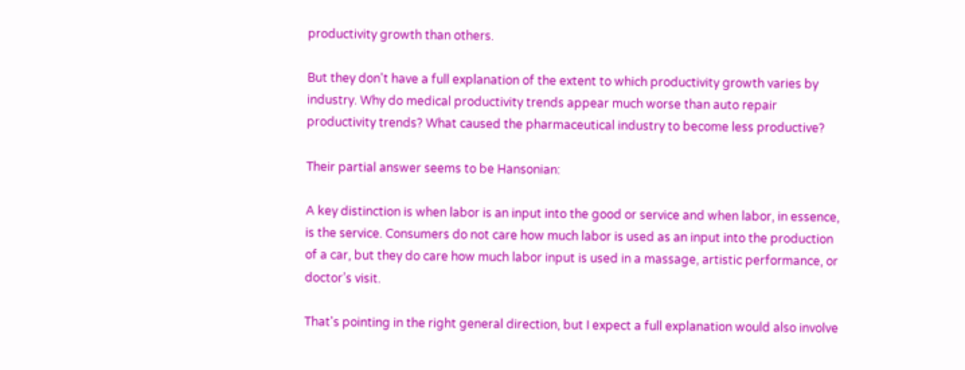productivity growth than others.

But they don't have a full explanation of the extent to which productivity growth varies by industry. Why do medical productivity trends appear much worse than auto repair productivity trends? What caused the pharmaceutical industry to become less productive?

Their partial answer seems to be Hansonian:

A key distinction is when labor is an input into the good or service and when labor, in essence, is the service. Consumers do not care how much labor is used as an input into the production of a car, but they do care how much labor input is used in a massage, artistic performance, or doctor’s visit.

That's pointing in the right general direction, but I expect a full explanation would also involve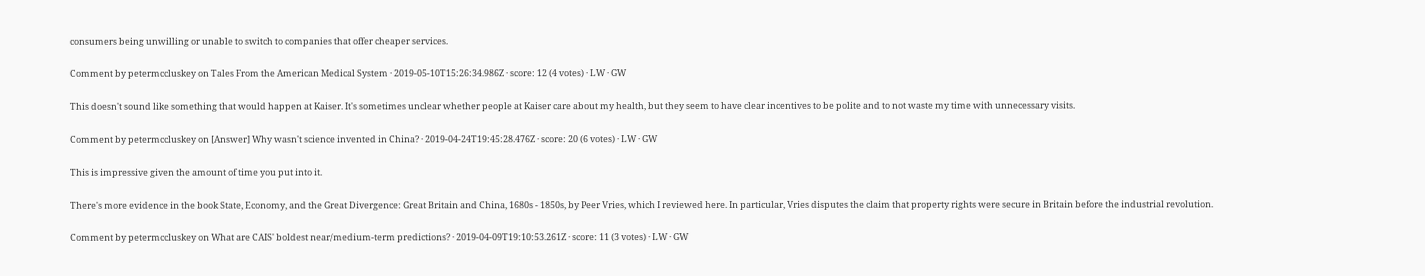consumers being unwilling or unable to switch to companies that offer cheaper services.

Comment by petermccluskey on Tales From the American Medical System · 2019-05-10T15:26:34.986Z · score: 12 (4 votes) · LW · GW

This doesn't sound like something that would happen at Kaiser. It's sometimes unclear whether people at Kaiser care about my health, but they seem to have clear incentives to be polite and to not waste my time with unnecessary visits.

Comment by petermccluskey on [Answer] Why wasn't science invented in China? · 2019-04-24T19:45:28.476Z · score: 20 (6 votes) · LW · GW

This is impressive given the amount of time you put into it.

There's more evidence in the book State, Economy, and the Great Divergence: Great Britain and China, 1680s - 1850s, by Peer Vries, which I reviewed here. In particular, Vries disputes the claim that property rights were secure in Britain before the industrial revolution.

Comment by petermccluskey on What are CAIS' boldest near/medium-term predictions? · 2019-04-09T19:10:53.261Z · score: 11 (3 votes) · LW · GW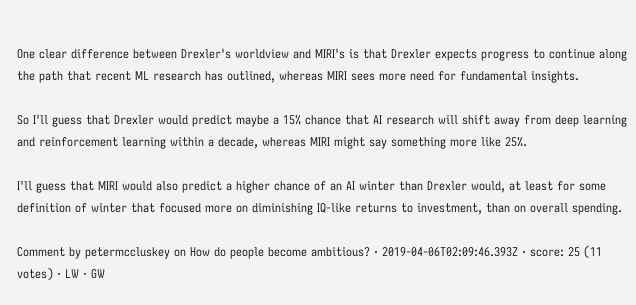One clear difference between Drexler's worldview and MIRI's is that Drexler expects progress to continue along the path that recent ML research has outlined, whereas MIRI sees more need for fundamental insights.

So I'll guess that Drexler would predict maybe a 15% chance that AI research will shift away from deep learning and reinforcement learning within a decade, whereas MIRI might say something more like 25%.

I'll guess that MIRI would also predict a higher chance of an AI winter than Drexler would, at least for some definition of winter that focused more on diminishing IQ-like returns to investment, than on overall spending.

Comment by petermccluskey on How do people become ambitious? · 2019-04-06T02:09:46.393Z · score: 25 (11 votes) · LW · GW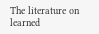The literature on learned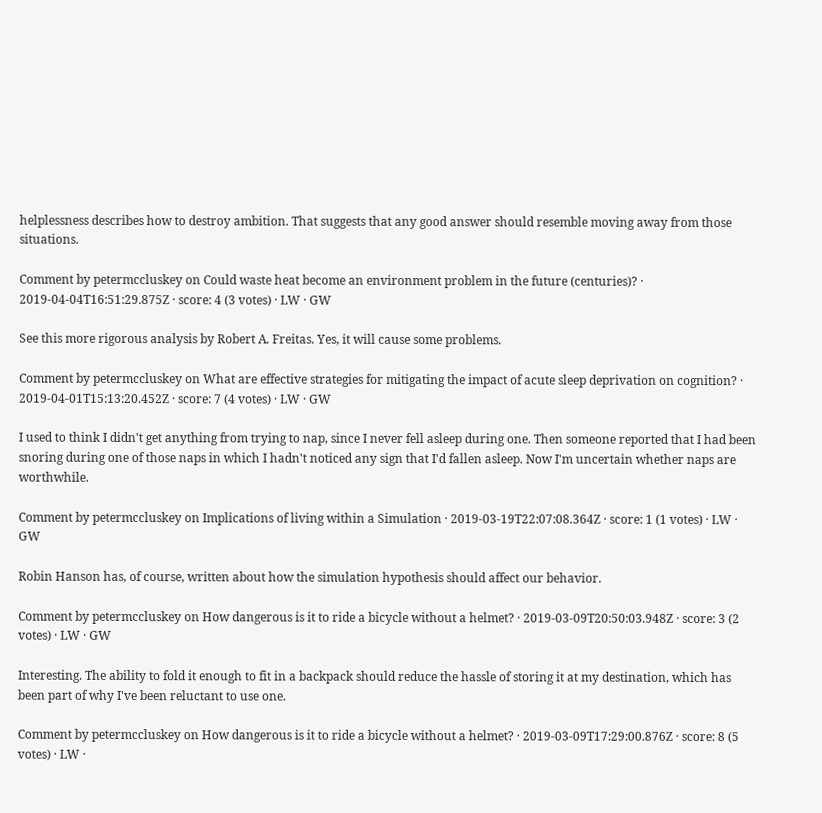helplessness describes how to destroy ambition. That suggests that any good answer should resemble moving away from those situations.

Comment by petermccluskey on Could waste heat become an environment problem in the future (centuries)? · 2019-04-04T16:51:29.875Z · score: 4 (3 votes) · LW · GW

See this more rigorous analysis by Robert A. Freitas. Yes, it will cause some problems.

Comment by petermccluskey on What are effective strategies for mitigating the impact of acute sleep deprivation on cognition? · 2019-04-01T15:13:20.452Z · score: 7 (4 votes) · LW · GW

I used to think I didn't get anything from trying to nap, since I never fell asleep during one. Then someone reported that I had been snoring during one of those naps in which I hadn't noticed any sign that I'd fallen asleep. Now I'm uncertain whether naps are worthwhile.

Comment by petermccluskey on Implications of living within a Simulation · 2019-03-19T22:07:08.364Z · score: 1 (1 votes) · LW · GW

Robin Hanson has, of course, written about how the simulation hypothesis should affect our behavior.

Comment by petermccluskey on How dangerous is it to ride a bicycle without a helmet? · 2019-03-09T20:50:03.948Z · score: 3 (2 votes) · LW · GW

Interesting. The ability to fold it enough to fit in a backpack should reduce the hassle of storing it at my destination, which has been part of why I've been reluctant to use one.

Comment by petermccluskey on How dangerous is it to ride a bicycle without a helmet? · 2019-03-09T17:29:00.876Z · score: 8 (5 votes) · LW ·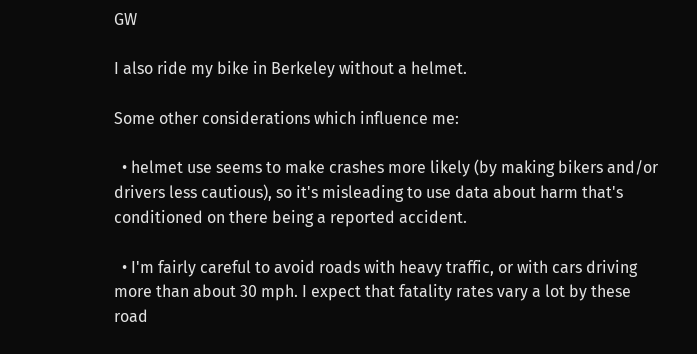GW

I also ride my bike in Berkeley without a helmet.

Some other considerations which influence me:

  • helmet use seems to make crashes more likely (by making bikers and/or drivers less cautious), so it's misleading to use data about harm that's conditioned on there being a reported accident.

  • I'm fairly careful to avoid roads with heavy traffic, or with cars driving more than about 30 mph. I expect that fatality rates vary a lot by these road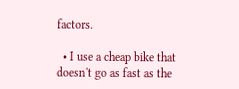factors.

  • I use a cheap bike that doesn't go as fast as the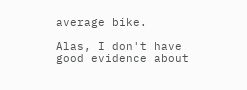average bike.

Alas, I don't have good evidence about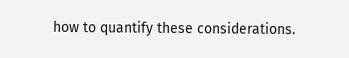how to quantify these considerations.